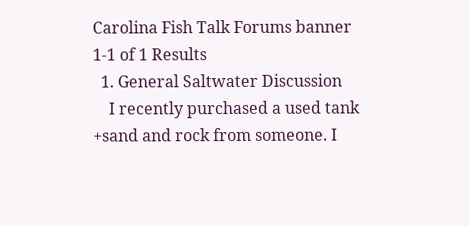Carolina Fish Talk Forums banner
1-1 of 1 Results
  1. General Saltwater Discussion
    I recently purchased a used tank +sand and rock from someone. I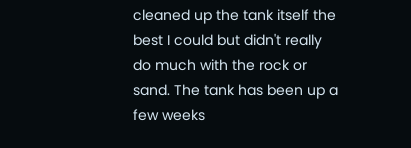cleaned up the tank itself the best I could but didn't really do much with the rock or sand. The tank has been up a few weeks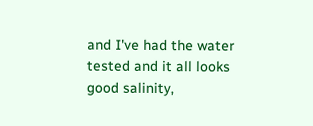and I've had the water tested and it all looks good salinity,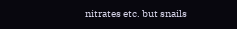nitrates etc. but snails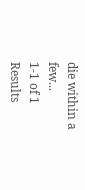die within a few...
1-1 of 1 Results